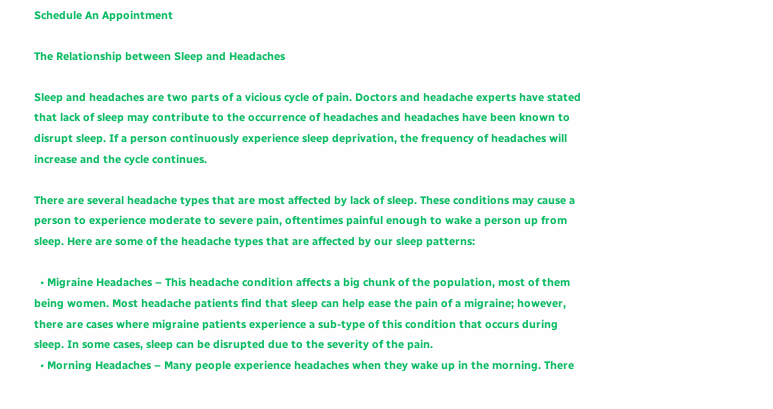Schedule An Appointment

The Relationship between Sleep and Headaches

Sleep and headaches are two parts of a vicious cycle of pain. Doctors and headache experts have stated that lack of sleep may contribute to the occurrence of headaches and headaches have been known to disrupt sleep. If a person continuously experience sleep deprivation, the frequency of headaches will increase and the cycle continues.

There are several headache types that are most affected by lack of sleep. These conditions may cause a person to experience moderate to severe pain, oftentimes painful enough to wake a person up from sleep. Here are some of the headache types that are affected by our sleep patterns:

  • Migraine Headaches – This headache condition affects a big chunk of the population, most of them being women. Most headache patients find that sleep can help ease the pain of a migraine; however, there are cases where migraine patients experience a sub-type of this condition that occurs during sleep. In some cases, sleep can be disrupted due to the severity of the pain.
  • Morning Headaches – Many people experience headaches when they wake up in the morning. There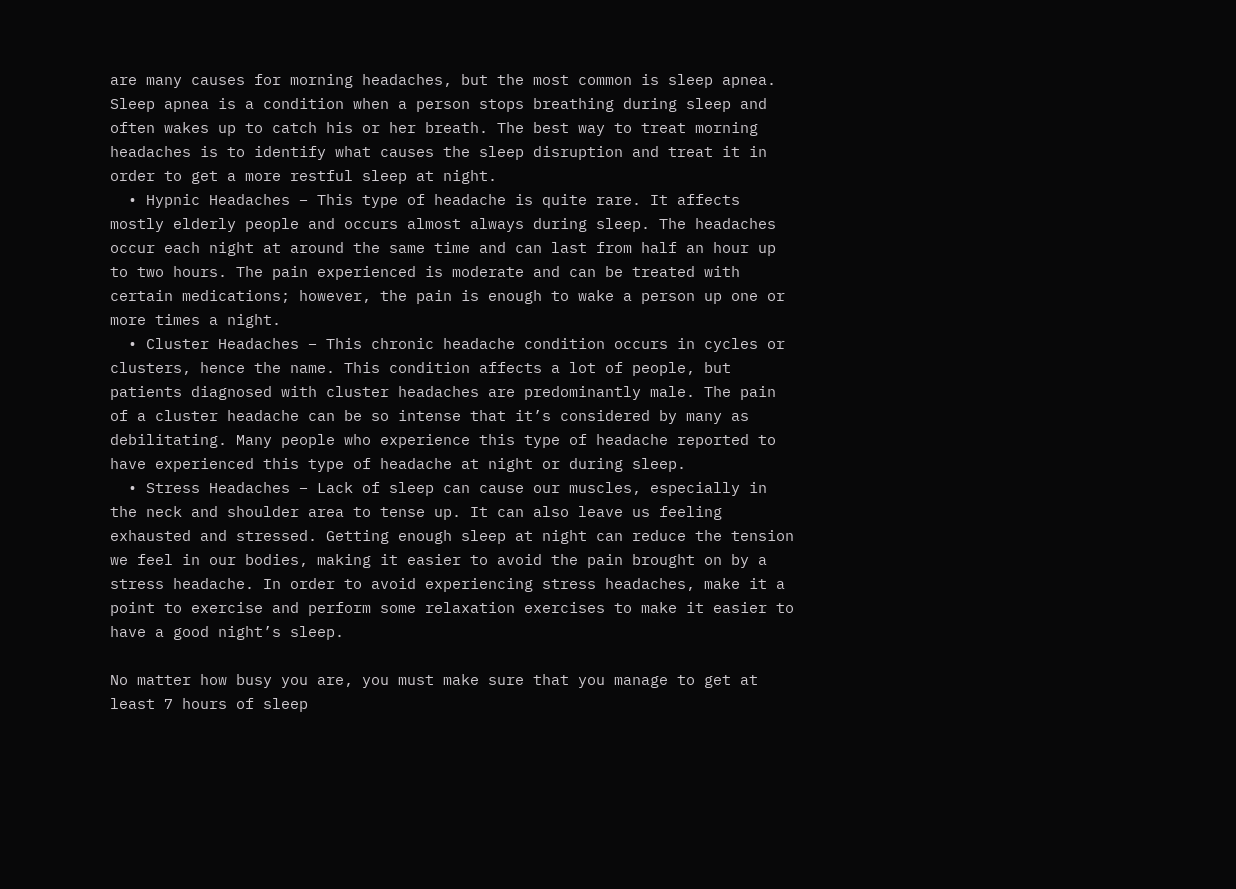are many causes for morning headaches, but the most common is sleep apnea. Sleep apnea is a condition when a person stops breathing during sleep and often wakes up to catch his or her breath. The best way to treat morning headaches is to identify what causes the sleep disruption and treat it in order to get a more restful sleep at night.
  • Hypnic Headaches – This type of headache is quite rare. It affects mostly elderly people and occurs almost always during sleep. The headaches occur each night at around the same time and can last from half an hour up to two hours. The pain experienced is moderate and can be treated with certain medications; however, the pain is enough to wake a person up one or more times a night.
  • Cluster Headaches – This chronic headache condition occurs in cycles or clusters, hence the name. This condition affects a lot of people, but patients diagnosed with cluster headaches are predominantly male. The pain of a cluster headache can be so intense that it’s considered by many as debilitating. Many people who experience this type of headache reported to have experienced this type of headache at night or during sleep.
  • Stress Headaches – Lack of sleep can cause our muscles, especially in the neck and shoulder area to tense up. It can also leave us feeling exhausted and stressed. Getting enough sleep at night can reduce the tension we feel in our bodies, making it easier to avoid the pain brought on by a stress headache. In order to avoid experiencing stress headaches, make it a point to exercise and perform some relaxation exercises to make it easier to have a good night’s sleep.

No matter how busy you are, you must make sure that you manage to get at least 7 hours of sleep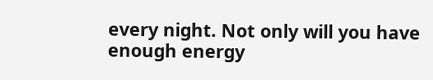every night. Not only will you have enough energy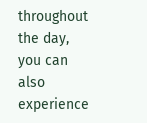throughout the day, you can also experience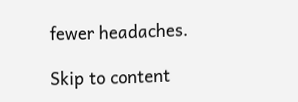fewer headaches.

Skip to content